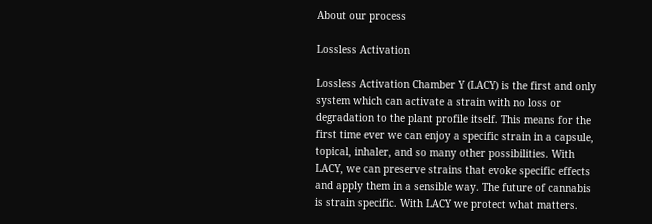About our process

Lossless Activation

Lossless Activation Chamber Y (LACY) is the first and only system which can activate a strain with no loss or degradation to the plant profile itself. This means for the first time ever we can enjoy a specific strain in a capsule, topical, inhaler, and so many other possibilities. With LACY, we can preserve strains that evoke specific effects and apply them in a sensible way. The future of cannabis is strain specific. With LACY we protect what matters.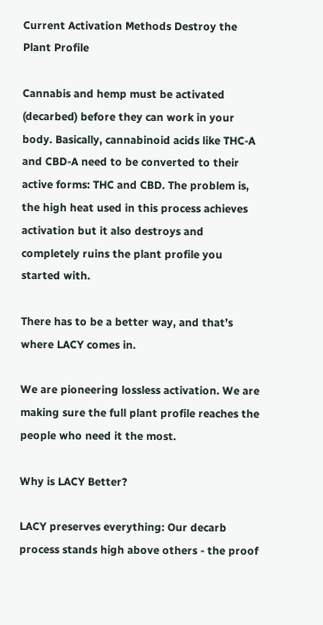Current Activation Methods Destroy the Plant Profile

Cannabis and hemp must be activated (decarbed) before they can work in your body. Basically, cannabinoid acids like THC-A and CBD-A need to be converted to their active forms: THC and CBD. The problem is, the high heat used in this process achieves activation but it also destroys and completely ruins the plant profile you started with.

There has to be a better way, and that’s where LACY comes in.

We are pioneering lossless activation. We are making sure the full plant profile reaches the people who need it the most.

Why is LACY Better?

LACY preserves everything: Our decarb process stands high above others - the proof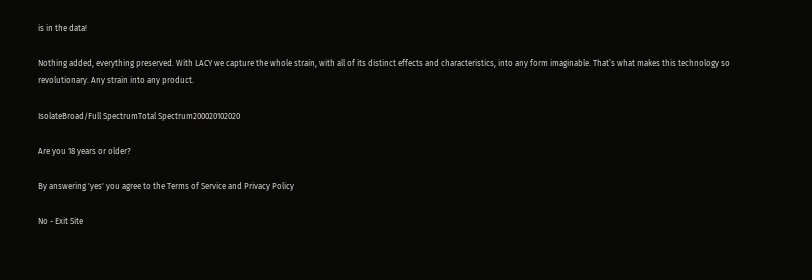is in the data!

Nothing added, everything preserved. With LACY we capture the whole strain, with all of its distinct effects and characteristics, into any form imaginable. That’s what makes this technology so revolutionary. Any strain into any product.

IsolateBroad/Full SpectrumTotal Spectrum200020102020

Are you 18 years or older?

By answering 'yes' you agree to the Terms of Service and Privacy Policy

No - Exit Site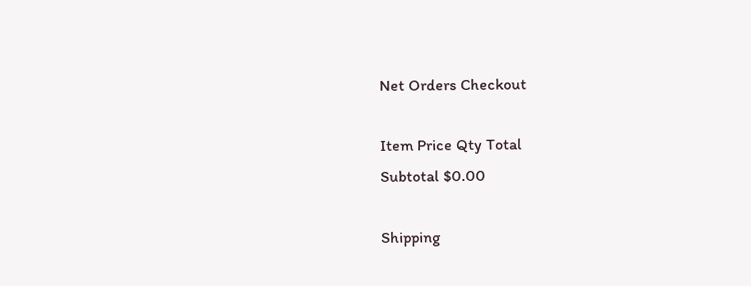Net Orders Checkout

Item Price Qty Total
Subtotal $0.00

Shipping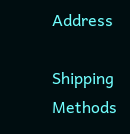Address

Shipping Methods